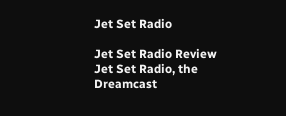Jet Set Radio

Jet Set Radio Review
Jet Set Radio, the Dreamcast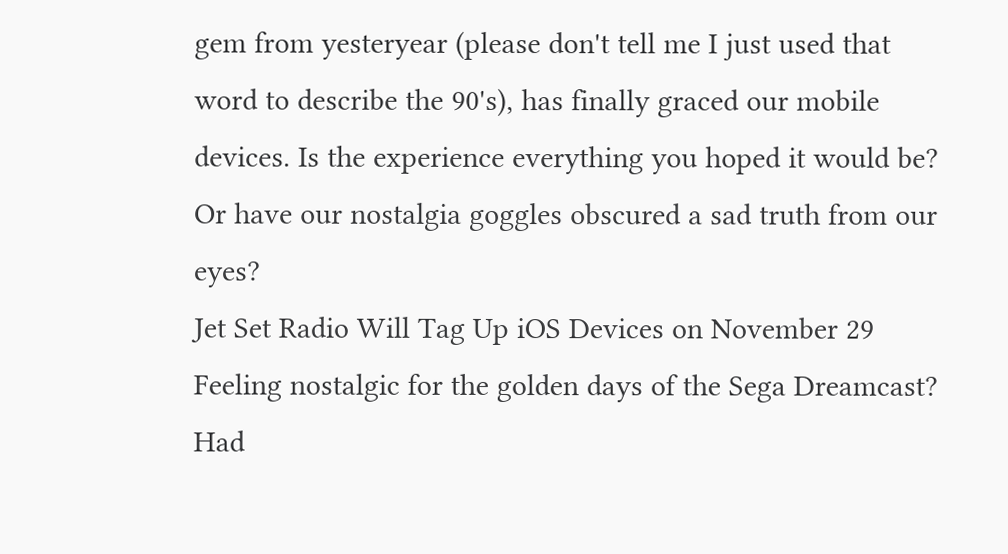gem from yesteryear (please don't tell me I just used that word to describe the 90's), has finally graced our mobile devices. Is the experience everything you hoped it would be? Or have our nostalgia goggles obscured a sad truth from our eyes?
Jet Set Radio Will Tag Up iOS Devices on November 29
Feeling nostalgic for the golden days of the Sega Dreamcast? Had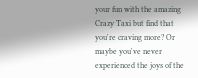your fun with the amazing Crazy Taxi but find that you're craving more? Or maybe you've never experienced the joys of the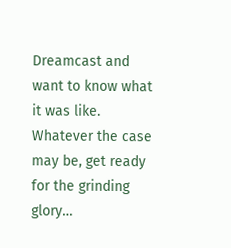Dreamcast and want to know what it was like. Whatever the case may be, get ready for the grinding glory…